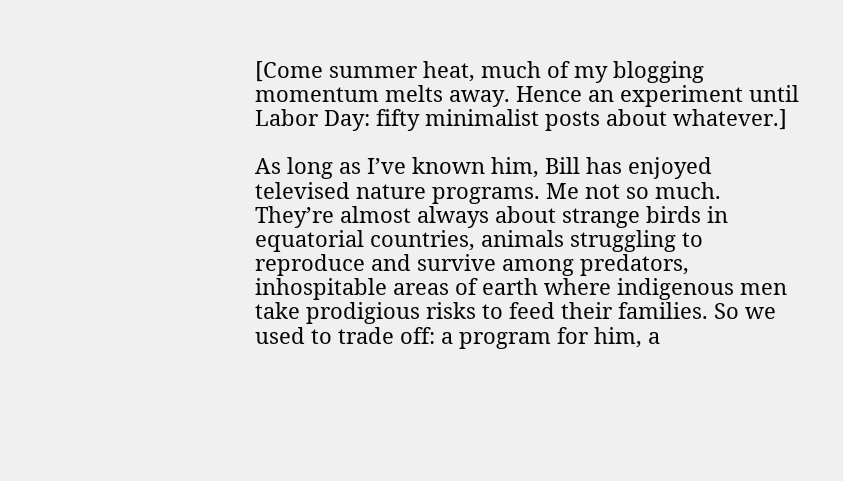[Come summer heat, much of my blogging momentum melts away. Hence an experiment until Labor Day: fifty minimalist posts about whatever.]

As long as I’ve known him, Bill has enjoyed televised nature programs. Me not so much. They’re almost always about strange birds in equatorial countries, animals struggling to reproduce and survive among predators, inhospitable areas of earth where indigenous men take prodigious risks to feed their families. So we used to trade off: a program for him, a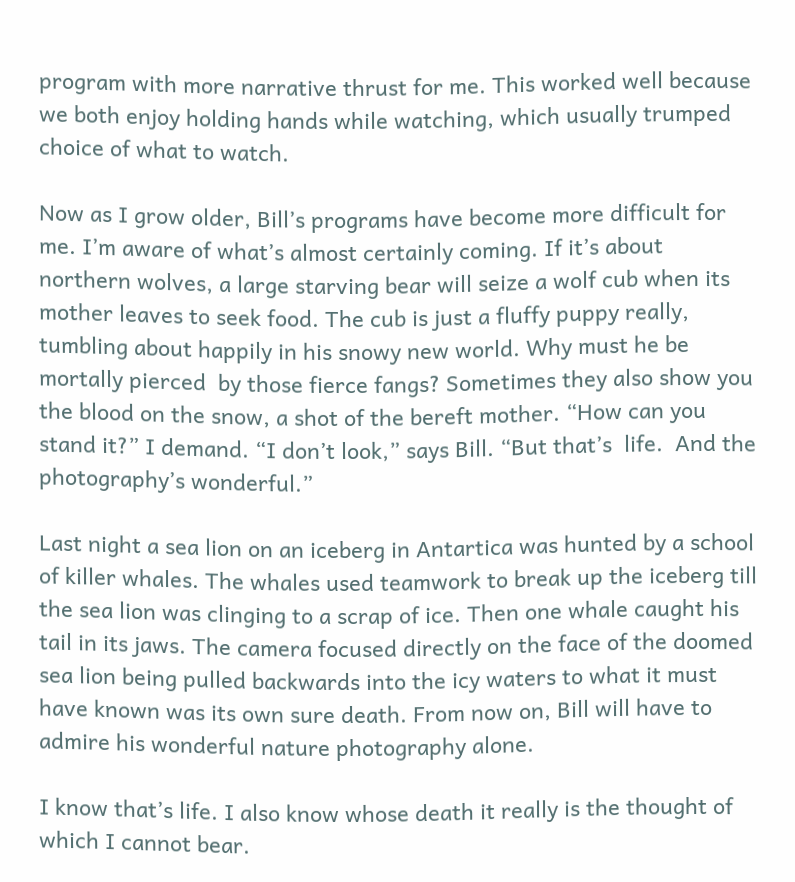program with more narrative thrust for me. This worked well because we both enjoy holding hands while watching, which usually trumped choice of what to watch.

Now as I grow older, Bill’s programs have become more difficult for me. I’m aware of what’s almost certainly coming. If it’s about northern wolves, a large starving bear will seize a wolf cub when its mother leaves to seek food. The cub is just a fluffy puppy really, tumbling about happily in his snowy new world. Why must he be mortally pierced  by those fierce fangs? Sometimes they also show you the blood on the snow, a shot of the bereft mother. “How can you stand it?” I demand. “I don’t look,” says Bill. “But that’s  life.  And the photography’s wonderful.”

Last night a sea lion on an iceberg in Antartica was hunted by a school of killer whales. The whales used teamwork to break up the iceberg till the sea lion was clinging to a scrap of ice. Then one whale caught his tail in its jaws. The camera focused directly on the face of the doomed sea lion being pulled backwards into the icy waters to what it must have known was its own sure death. From now on, Bill will have to admire his wonderful nature photography alone.

I know that’s life. I also know whose death it really is the thought of which I cannot bear.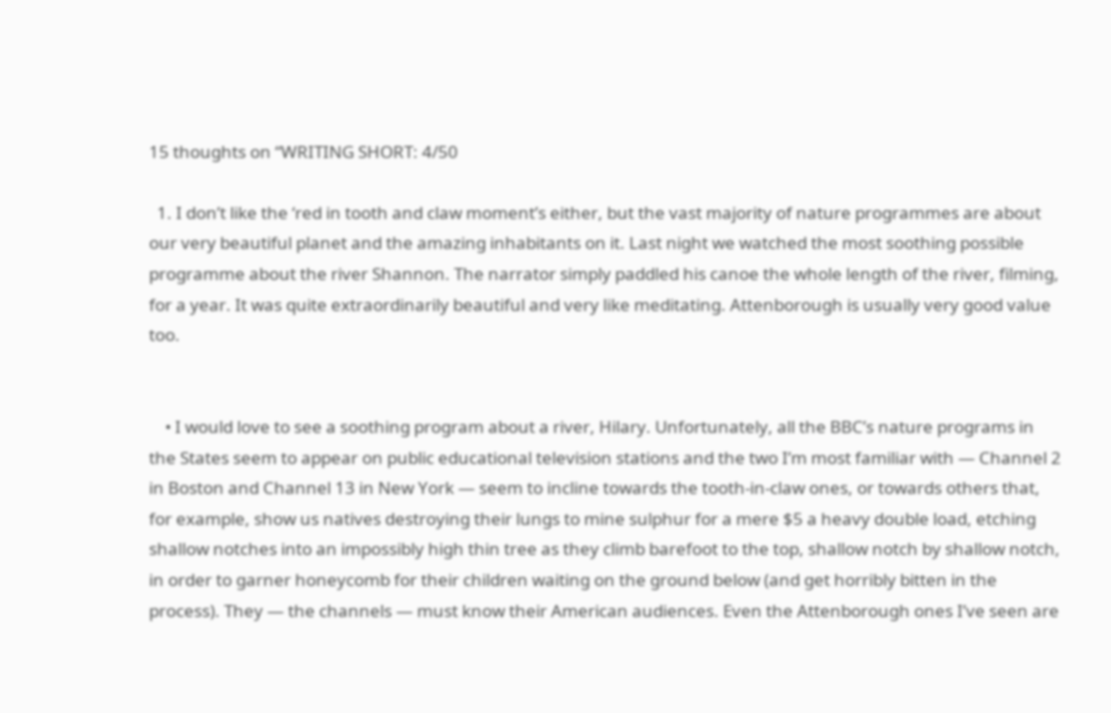15 thoughts on “WRITING SHORT: 4/50

  1. I don’t like the ‘red in tooth and claw moment’s either, but the vast majority of nature programmes are about our very beautiful planet and the amazing inhabitants on it. Last night we watched the most soothing possible programme about the river Shannon. The narrator simply paddled his canoe the whole length of the river, filming, for a year. It was quite extraordinarily beautiful and very like meditating. Attenborough is usually very good value too.


    • I would love to see a soothing program about a river, Hilary. Unfortunately, all the BBC’s nature programs in the States seem to appear on public educational television stations and the two I’m most familiar with — Channel 2 in Boston and Channel 13 in New York — seem to incline towards the tooth-in-claw ones, or towards others that, for example, show us natives destroying their lungs to mine sulphur for a mere $5 a heavy double load, etching shallow notches into an impossibly high thin tree as they climb barefoot to the top, shallow notch by shallow notch, in order to garner honeycomb for their children waiting on the ground below (and get horribly bitten in the process). They — the channels — must know their American audiences. Even the Attenborough ones I’ve seen are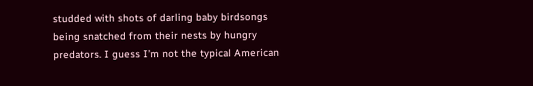studded with shots of darling baby birdsongs being snatched from their nests by hungry predators. I guess I’m not the typical American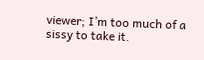viewer; I’m too much of a sissy to take it.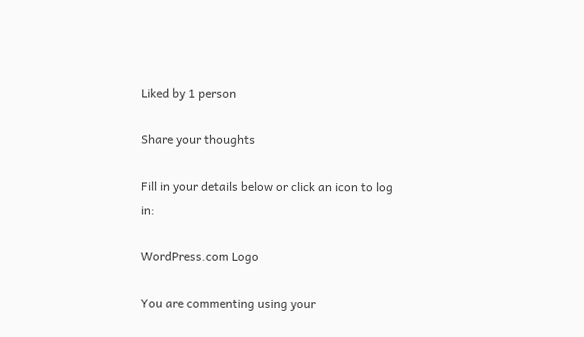Liked by 1 person

Share your thoughts

Fill in your details below or click an icon to log in:

WordPress.com Logo

You are commenting using your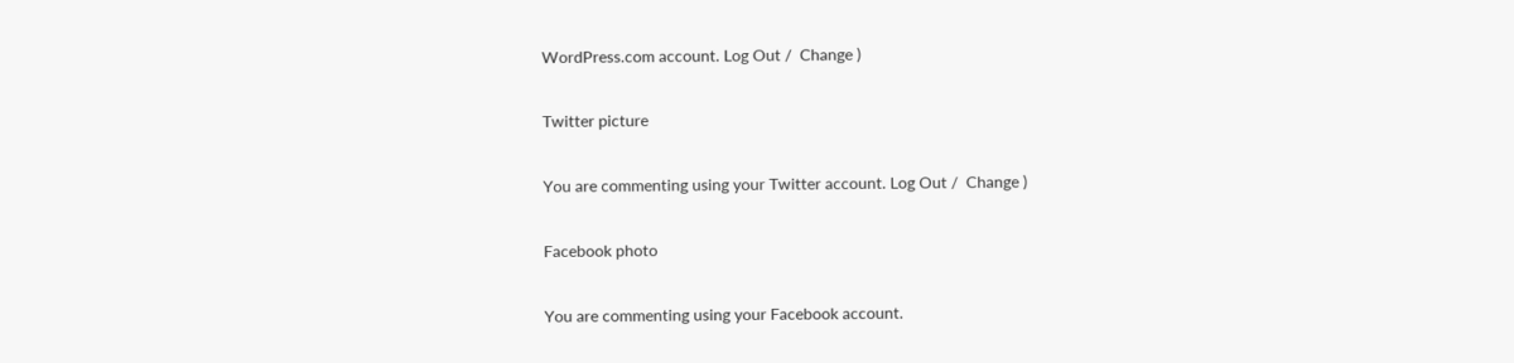WordPress.com account. Log Out /  Change )

Twitter picture

You are commenting using your Twitter account. Log Out /  Change )

Facebook photo

You are commenting using your Facebook account.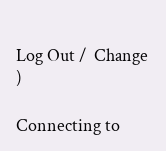Log Out /  Change )

Connecting to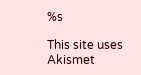%s

This site uses Akismet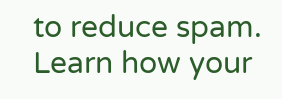to reduce spam. Learn how your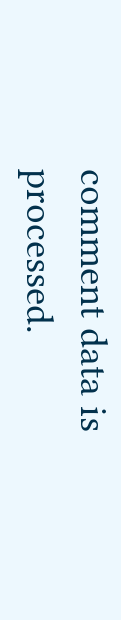comment data is processed.